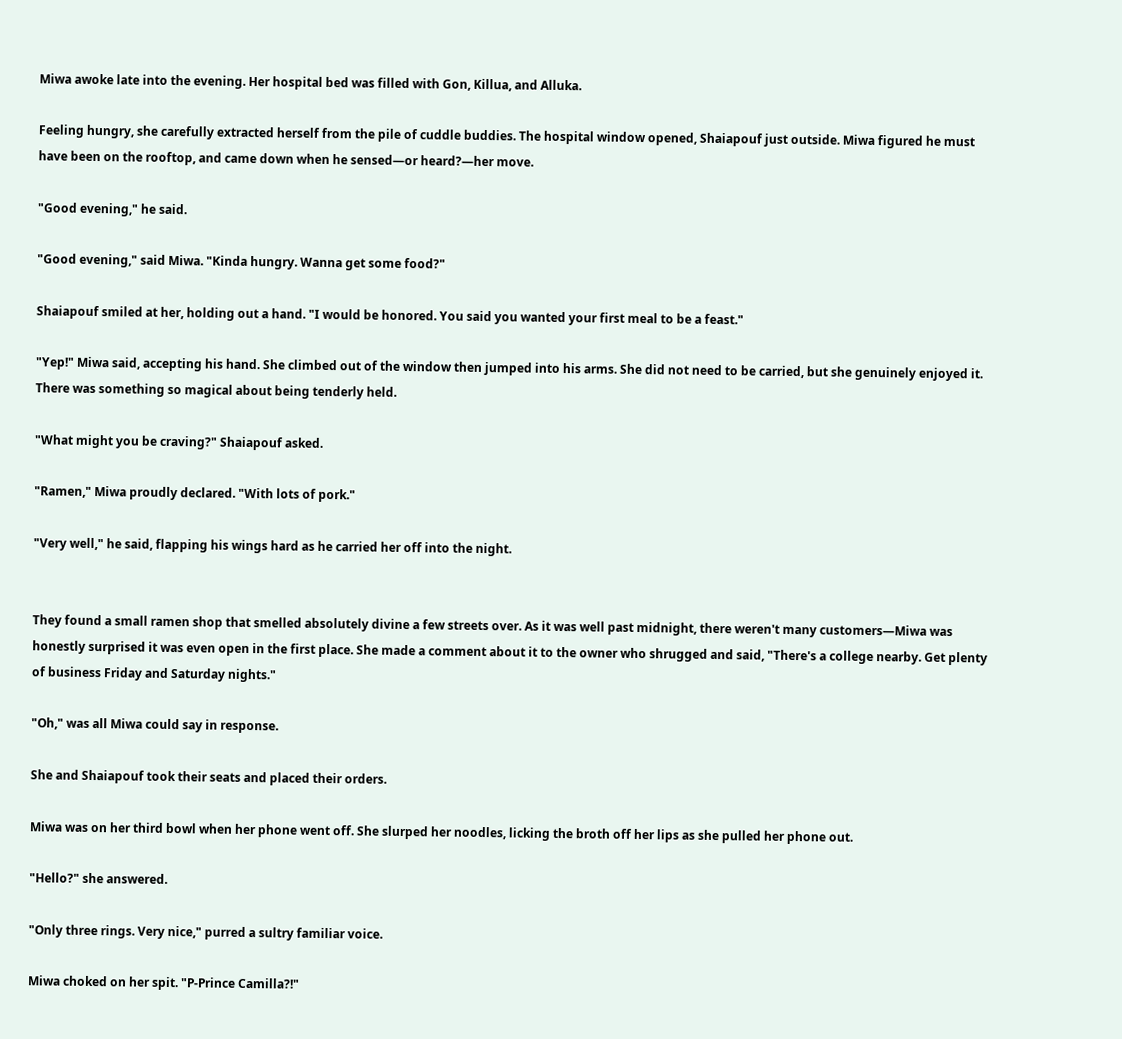Miwa awoke late into the evening. Her hospital bed was filled with Gon, Killua, and Alluka.

Feeling hungry, she carefully extracted herself from the pile of cuddle buddies. The hospital window opened, Shaiapouf just outside. Miwa figured he must have been on the rooftop, and came down when he sensed—or heard?—her move.

"Good evening," he said.

"Good evening," said Miwa. "Kinda hungry. Wanna get some food?"

Shaiapouf smiled at her, holding out a hand. "I would be honored. You said you wanted your first meal to be a feast."

"Yep!" Miwa said, accepting his hand. She climbed out of the window then jumped into his arms. She did not need to be carried, but she genuinely enjoyed it. There was something so magical about being tenderly held.

"What might you be craving?" Shaiapouf asked.

"Ramen," Miwa proudly declared. "With lots of pork."

"Very well," he said, flapping his wings hard as he carried her off into the night.


They found a small ramen shop that smelled absolutely divine a few streets over. As it was well past midnight, there weren't many customers—Miwa was honestly surprised it was even open in the first place. She made a comment about it to the owner who shrugged and said, "There's a college nearby. Get plenty of business Friday and Saturday nights."

"Oh," was all Miwa could say in response.

She and Shaiapouf took their seats and placed their orders.

Miwa was on her third bowl when her phone went off. She slurped her noodles, licking the broth off her lips as she pulled her phone out.

"Hello?" she answered.

"Only three rings. Very nice," purred a sultry familiar voice.

Miwa choked on her spit. "P-Prince Camilla?!"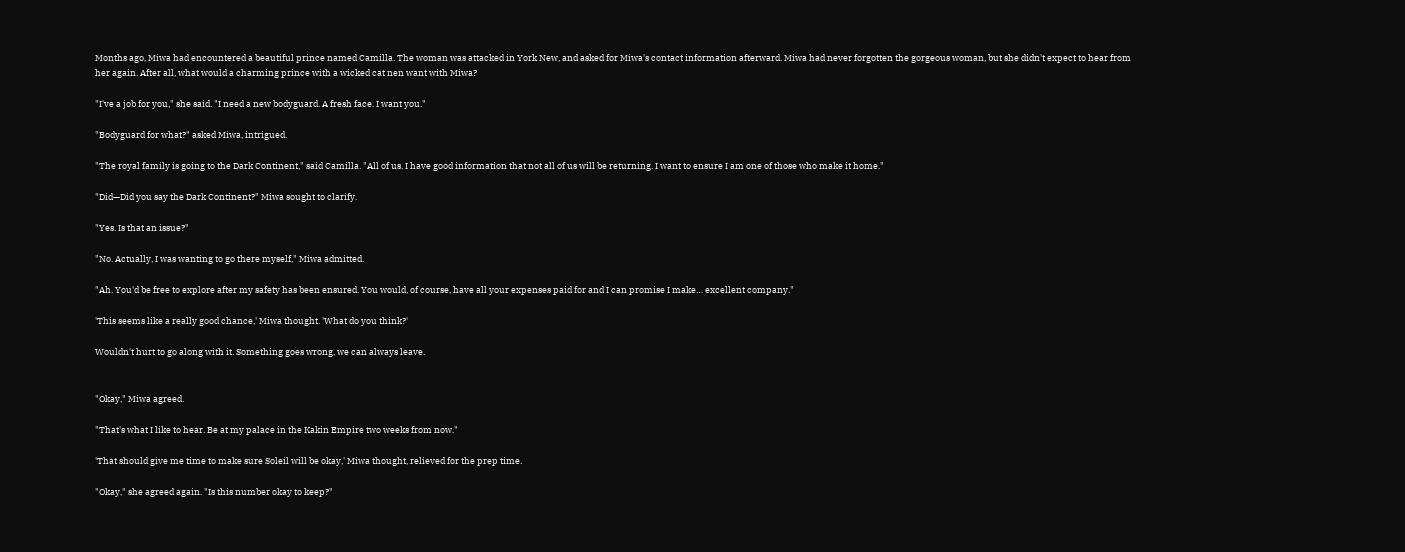Months ago, Miwa had encountered a beautiful prince named Camilla. The woman was attacked in York New, and asked for Miwa's contact information afterward. Miwa had never forgotten the gorgeous woman, but she didn't expect to hear from her again. After all, what would a charming prince with a wicked cat nen want with Miwa?

"I've a job for you," she said. "I need a new bodyguard. A fresh face. I want you."

"Bodyguard for what?" asked Miwa, intrigued.

"The royal family is going to the Dark Continent," said Camilla. "All of us. I have good information that not all of us will be returning. I want to ensure I am one of those who make it home."

"Did—Did you say the Dark Continent?" Miwa sought to clarify.

"Yes. Is that an issue?"

"No. Actually, I was wanting to go there myself," Miwa admitted.

"Ah. You'd be free to explore after my safety has been ensured. You would, of course, have all your expenses paid for and I can promise I make… excellent company."

'This seems like a really good chance,' Miwa thought. 'What do you think?'

Wouldn't hurt to go along with it. Something goes wrong, we can always leave.


"Okay," Miwa agreed.

"That's what I like to hear. Be at my palace in the Kakin Empire two weeks from now."

'That should give me time to make sure Soleil will be okay,' Miwa thought, relieved for the prep time.

"Okay," she agreed again. "Is this number okay to keep?"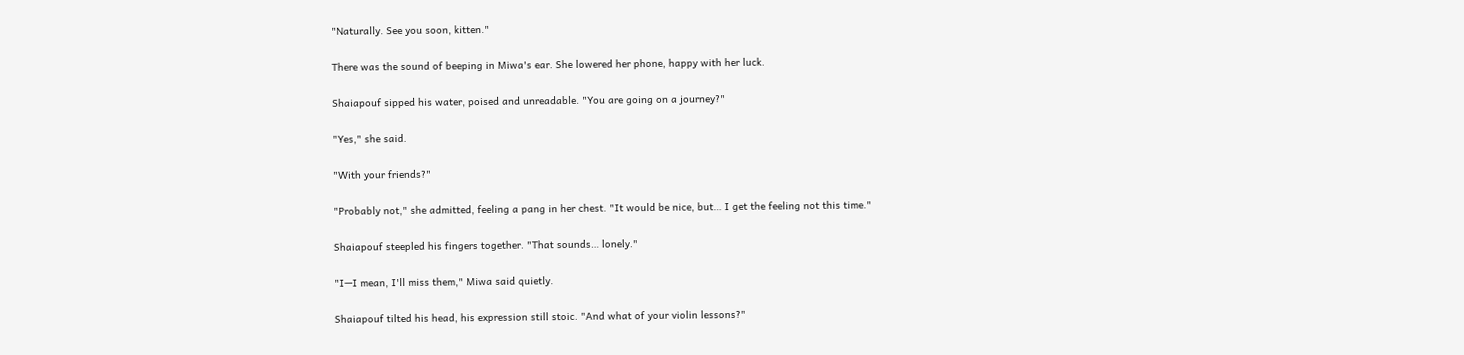"Naturally. See you soon, kitten."

There was the sound of beeping in Miwa's ear. She lowered her phone, happy with her luck.

Shaiapouf sipped his water, poised and unreadable. "You are going on a journey?"

"Yes," she said.

"With your friends?"

"Probably not," she admitted, feeling a pang in her chest. "It would be nice, but… I get the feeling not this time."

Shaiapouf steepled his fingers together. "That sounds… lonely."

"I—I mean, I'll miss them," Miwa said quietly.

Shaiapouf tilted his head, his expression still stoic. "And what of your violin lessons?"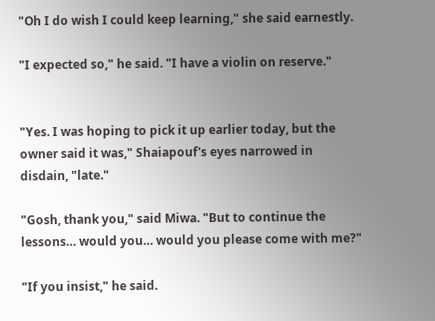"Oh I do wish I could keep learning," she said earnestly.

"I expected so," he said. "I have a violin on reserve."


"Yes. I was hoping to pick it up earlier today, but the owner said it was," Shaiapouf's eyes narrowed in disdain, "late."

"Gosh, thank you," said Miwa. "But to continue the lessons… would you… would you please come with me?"

"If you insist," he said.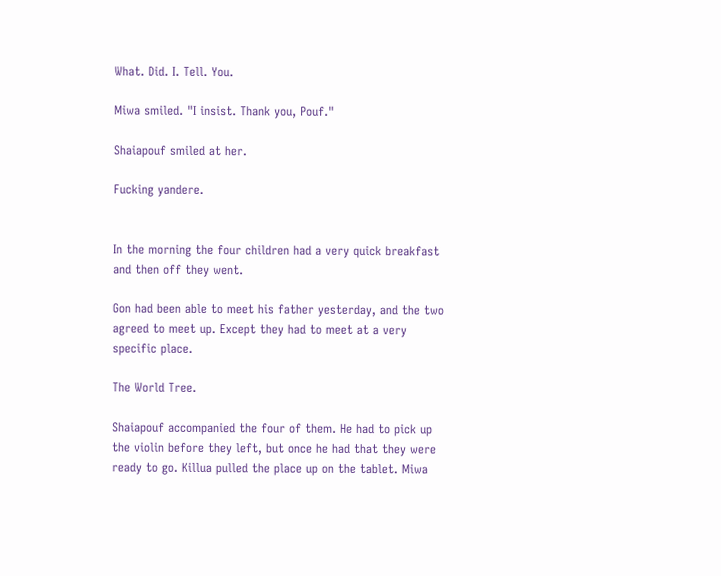What. Did. I. Tell. You.

Miwa smiled. "I insist. Thank you, Pouf."

Shaiapouf smiled at her.

Fucking yandere.


In the morning the four children had a very quick breakfast and then off they went.

Gon had been able to meet his father yesterday, and the two agreed to meet up. Except they had to meet at a very specific place.

The World Tree.

Shaiapouf accompanied the four of them. He had to pick up the violin before they left, but once he had that they were ready to go. Killua pulled the place up on the tablet. Miwa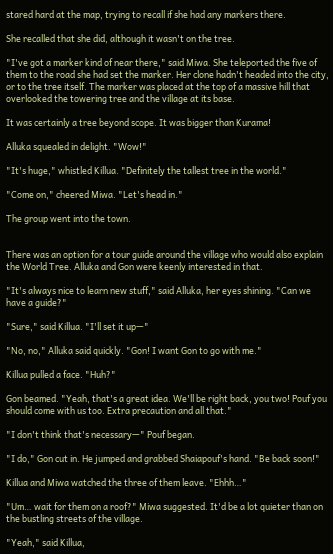stared hard at the map, trying to recall if she had any markers there.

She recalled that she did, although it wasn't on the tree.

"I've got a marker kind of near there," said Miwa. She teleported the five of them to the road she had set the marker. Her clone hadn't headed into the city, or to the tree itself. The marker was placed at the top of a massive hill that overlooked the towering tree and the village at its base.

It was certainly a tree beyond scope. It was bigger than Kurama!

Alluka squealed in delight. "Wow!"

"It's huge," whistled Killua. "Definitely the tallest tree in the world."

"Come on," cheered Miwa. "Let's head in."

The group went into the town.


There was an option for a tour guide around the village who would also explain the World Tree. Alluka and Gon were keenly interested in that.

"It's always nice to learn new stuff," said Alluka, her eyes shining. "Can we have a guide?"

"Sure," said Killua. "I'll set it up—"

"No, no," Alluka said quickly. "Gon! I want Gon to go with me."

Killua pulled a face. "Huh?"

Gon beamed. "Yeah, that's a great idea. We'll be right back, you two! Pouf you should come with us too. Extra precaution and all that."

"I don't think that's necessary—" Pouf began.

"I do," Gon cut in. He jumped and grabbed Shaiapouf's hand. "Be back soon!"

Killua and Miwa watched the three of them leave. "Ehhh…"

"Um… wait for them on a roof?" Miwa suggested. It'd be a lot quieter than on the bustling streets of the village.

"Yeah," said Killua,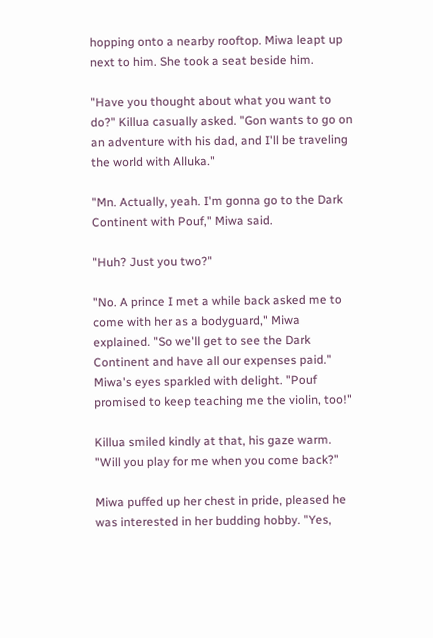hopping onto a nearby rooftop. Miwa leapt up next to him. She took a seat beside him.

"Have you thought about what you want to do?" Killua casually asked. "Gon wants to go on an adventure with his dad, and I'll be traveling the world with Alluka."

"Mn. Actually, yeah. I'm gonna go to the Dark Continent with Pouf," Miwa said.

"Huh? Just you two?"

"No. A prince I met a while back asked me to come with her as a bodyguard," Miwa explained. "So we'll get to see the Dark Continent and have all our expenses paid." Miwa's eyes sparkled with delight. "Pouf promised to keep teaching me the violin, too!"

Killua smiled kindly at that, his gaze warm. "Will you play for me when you come back?"

Miwa puffed up her chest in pride, pleased he was interested in her budding hobby. "Yes,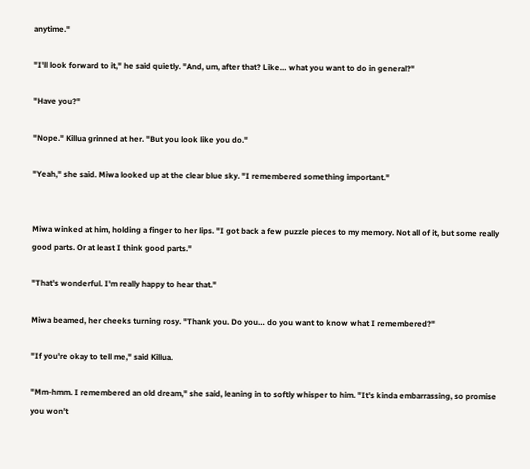anytime."

"I'll look forward to it," he said quietly. "And, um, after that? Like… what you want to do in general?"

"Have you?"

"Nope." Killua grinned at her. "But you look like you do."

"Yeah," she said. Miwa looked up at the clear blue sky. "I remembered something important."


Miwa winked at him, holding a finger to her lips. "I got back a few puzzle pieces to my memory. Not all of it, but some really good parts. Or at least I think good parts."

"That's wonderful. I'm really happy to hear that."

Miwa beamed, her cheeks turning rosy. "Thank you. Do you… do you want to know what I remembered?"

"If you're okay to tell me," said Killua.

"Mm-hmm. I remembered an old dream," she said, leaning in to softly whisper to him. "It's kinda embarrassing, so promise you won't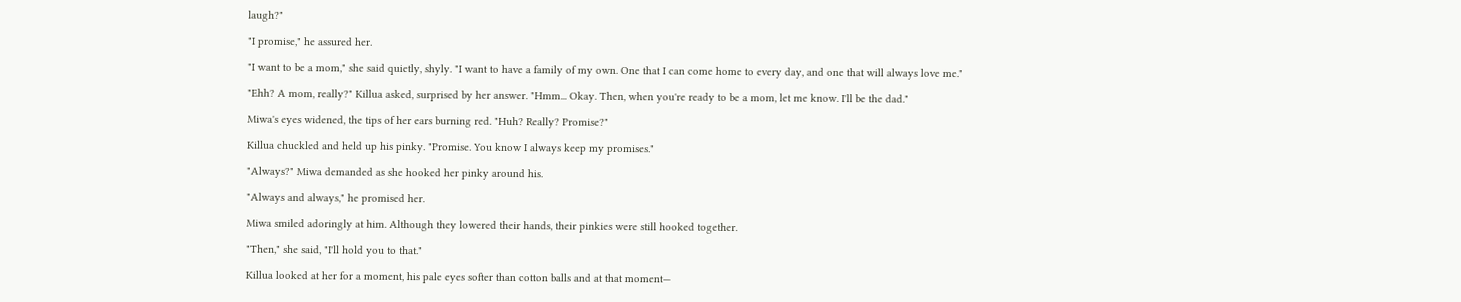laugh?"

"I promise," he assured her.

"I want to be a mom," she said quietly, shyly. "I want to have a family of my own. One that I can come home to every day, and one that will always love me."

"Ehh? A mom, really?" Killua asked, surprised by her answer. "Hmm... Okay. Then, when you're ready to be a mom, let me know. I'll be the dad."

Miwa's eyes widened, the tips of her ears burning red. "Huh? Really? Promise?"

Killua chuckled and held up his pinky. "Promise. You know I always keep my promises."

"Always?" Miwa demanded as she hooked her pinky around his.

"Always and always," he promised her.

Miwa smiled adoringly at him. Although they lowered their hands, their pinkies were still hooked together.

"Then," she said, "I'll hold you to that."

Killua looked at her for a moment, his pale eyes softer than cotton balls and at that moment—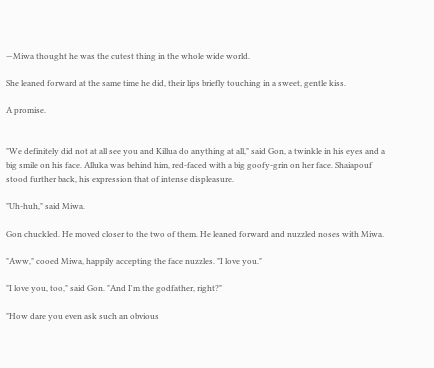—Miwa thought he was the cutest thing in the whole wide world.

She leaned forward at the same time he did, their lips briefly touching in a sweet, gentle kiss.

A promise.


"We definitely did not at all see you and Killua do anything at all," said Gon, a twinkle in his eyes and a big smile on his face. Alluka was behind him, red-faced with a big goofy-grin on her face. Shaiapouf stood further back, his expression that of intense displeasure.

"Uh-huh," said Miwa.

Gon chuckled. He moved closer to the two of them. He leaned forward and nuzzled noses with Miwa.

"Aww," cooed Miwa, happily accepting the face nuzzles. "I love you."

"I love you, too," said Gon. "And I'm the godfather, right?"

"How dare you even ask such an obvious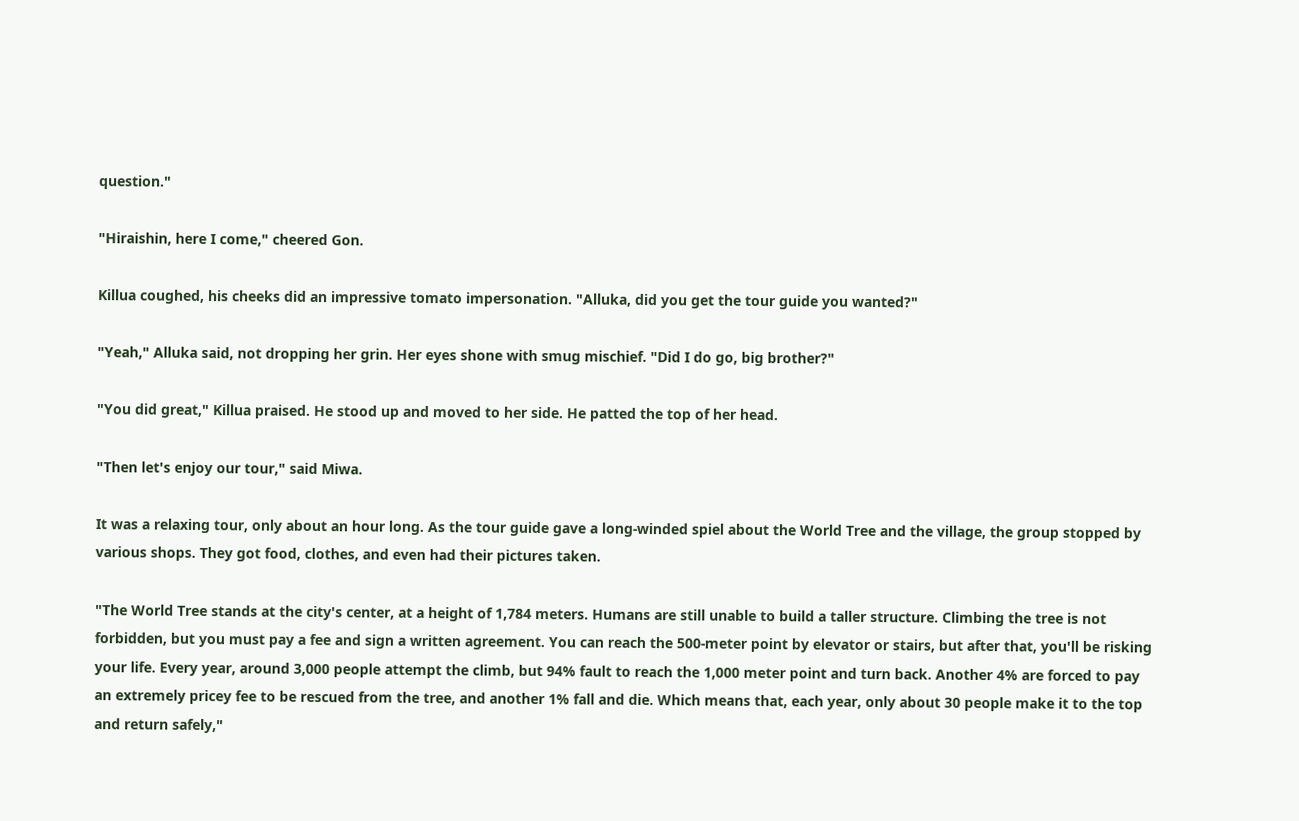question."

"Hiraishin, here I come," cheered Gon.

Killua coughed, his cheeks did an impressive tomato impersonation. "Alluka, did you get the tour guide you wanted?"

"Yeah," Alluka said, not dropping her grin. Her eyes shone with smug mischief. "Did I do go, big brother?"

"You did great," Killua praised. He stood up and moved to her side. He patted the top of her head.

"Then let's enjoy our tour," said Miwa.

It was a relaxing tour, only about an hour long. As the tour guide gave a long-winded spiel about the World Tree and the village, the group stopped by various shops. They got food, clothes, and even had their pictures taken.

"The World Tree stands at the city's center, at a height of 1,784 meters. Humans are still unable to build a taller structure. Climbing the tree is not forbidden, but you must pay a fee and sign a written agreement. You can reach the 500-meter point by elevator or stairs, but after that, you'll be risking your life. Every year, around 3,000 people attempt the climb, but 94% fault to reach the 1,000 meter point and turn back. Another 4% are forced to pay an extremely pricey fee to be rescued from the tree, and another 1% fall and die. Which means that, each year, only about 30 people make it to the top and return safely,"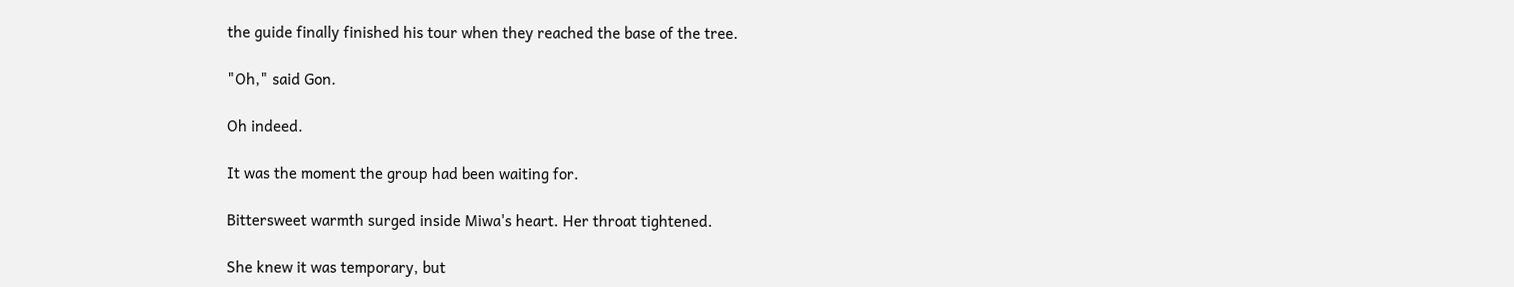the guide finally finished his tour when they reached the base of the tree.

"Oh," said Gon.

Oh indeed.

It was the moment the group had been waiting for.

Bittersweet warmth surged inside Miwa's heart. Her throat tightened.

She knew it was temporary, but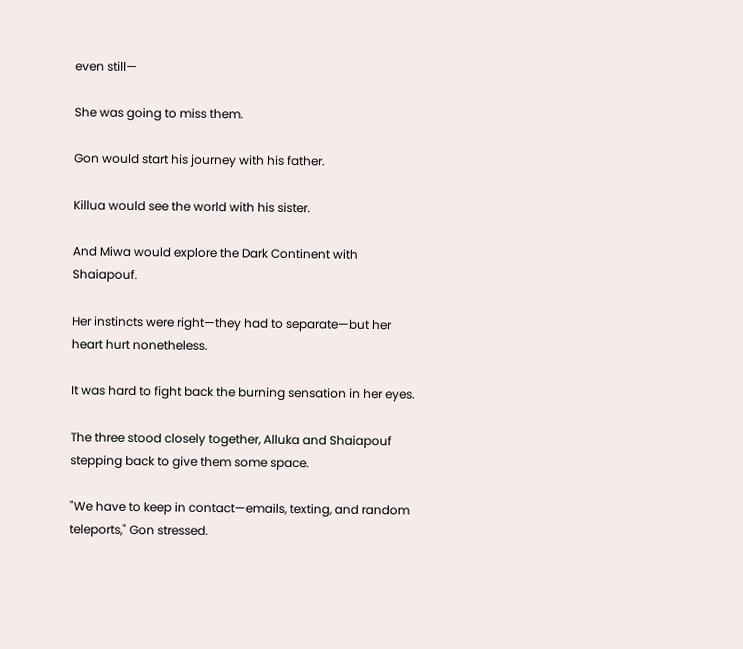even still—

She was going to miss them.

Gon would start his journey with his father.

Killua would see the world with his sister.

And Miwa would explore the Dark Continent with Shaiapouf.

Her instincts were right—they had to separate—but her heart hurt nonetheless.

It was hard to fight back the burning sensation in her eyes.

The three stood closely together, Alluka and Shaiapouf stepping back to give them some space.

"We have to keep in contact—emails, texting, and random teleports," Gon stressed.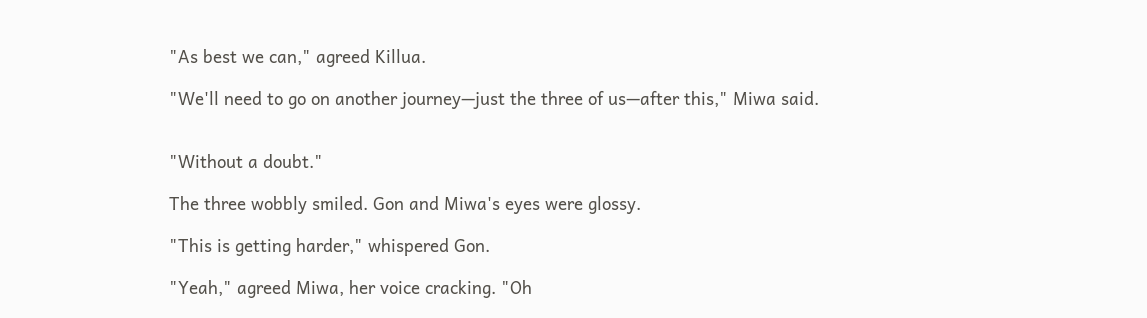"As best we can," agreed Killua.

"We'll need to go on another journey—just the three of us—after this," Miwa said.


"Without a doubt."

The three wobbly smiled. Gon and Miwa's eyes were glossy.

"This is getting harder," whispered Gon.

"Yeah," agreed Miwa, her voice cracking. "Oh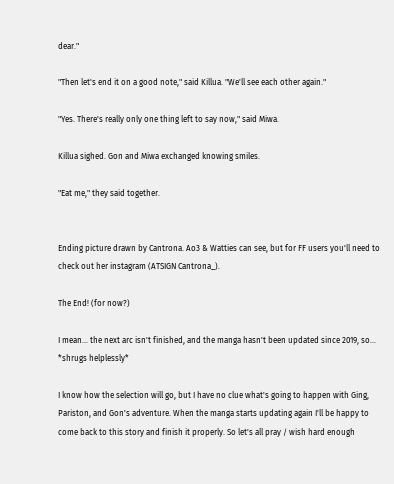dear."

"Then let's end it on a good note," said Killua. "We'll see each other again."

"Yes. There's really only one thing left to say now," said Miwa.

Killua sighed. Gon and Miwa exchanged knowing smiles.

"Eat me," they said together.


Ending picture drawn by Cantrona. Ao3 & Watties can see, but for FF users you'll need to check out her instagram (ATSIGN Cantrona_).

The End! (for now?)

I mean… the next arc isn't finished, and the manga hasn't been updated since 2019, so… *shrugs helplessly*

I know how the selection will go, but I have no clue what's going to happen with Ging, Pariston, and Gon's adventure. When the manga starts updating again I'll be happy to come back to this story and finish it properly. So let's all pray / wish hard enough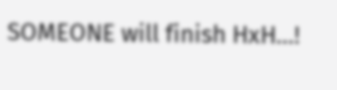SOMEONE will finish HxH…!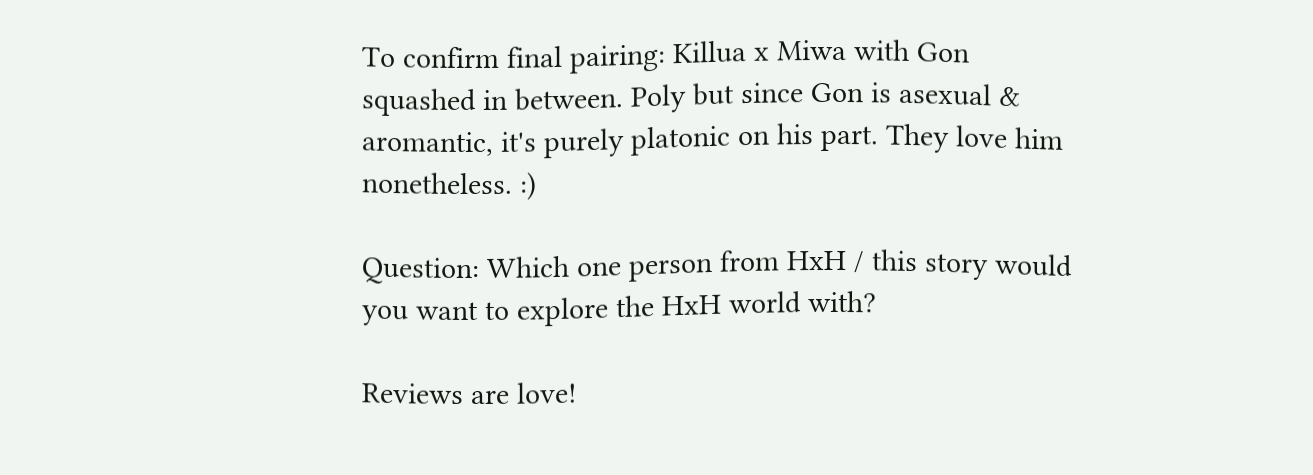To confirm final pairing: Killua x Miwa with Gon squashed in between. Poly but since Gon is asexual & aromantic, it's purely platonic on his part. They love him nonetheless. :)

Question: Which one person from HxH / this story would you want to explore the HxH world with?

Reviews are love!